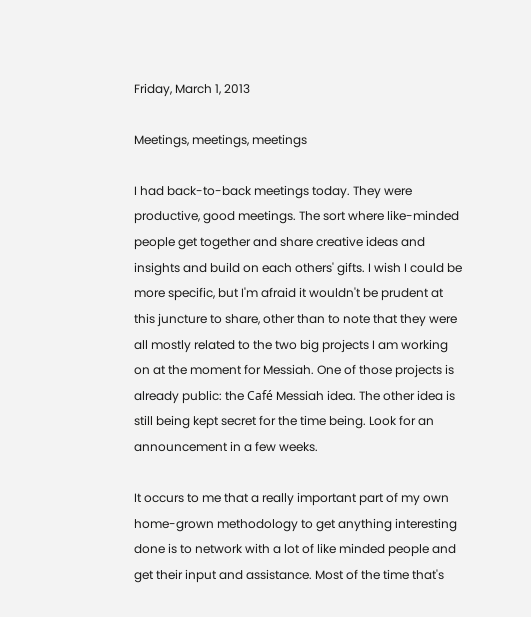Friday, March 1, 2013

Meetings, meetings, meetings

I had back-to-back meetings today. They were productive, good meetings. The sort where like-minded people get together and share creative ideas and insights and build on each others' gifts. I wish I could be more specific, but I'm afraid it wouldn't be prudent at this juncture to share, other than to note that they were all mostly related to the two big projects I am working on at the moment for Messiah. One of those projects is already public: the Café Messiah idea. The other idea is still being kept secret for the time being. Look for an announcement in a few weeks.

It occurs to me that a really important part of my own home-grown methodology to get anything interesting done is to network with a lot of like minded people and get their input and assistance. Most of the time that's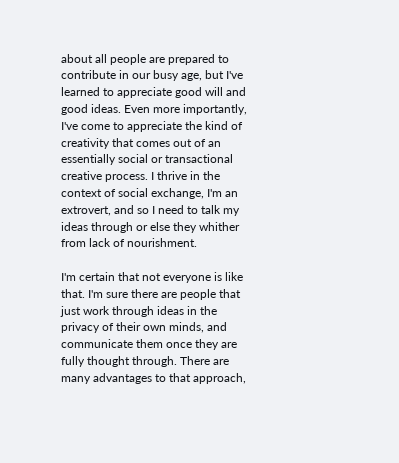about all people are prepared to contribute in our busy age, but I've learned to appreciate good will and good ideas. Even more importantly, I've come to appreciate the kind of creativity that comes out of an essentially social or transactional creative process. I thrive in the context of social exchange, I'm an extrovert, and so I need to talk my ideas through or else they whither from lack of nourishment.

I'm certain that not everyone is like that. I'm sure there are people that just work through ideas in the privacy of their own minds, and communicate them once they are fully thought through. There are many advantages to that approach,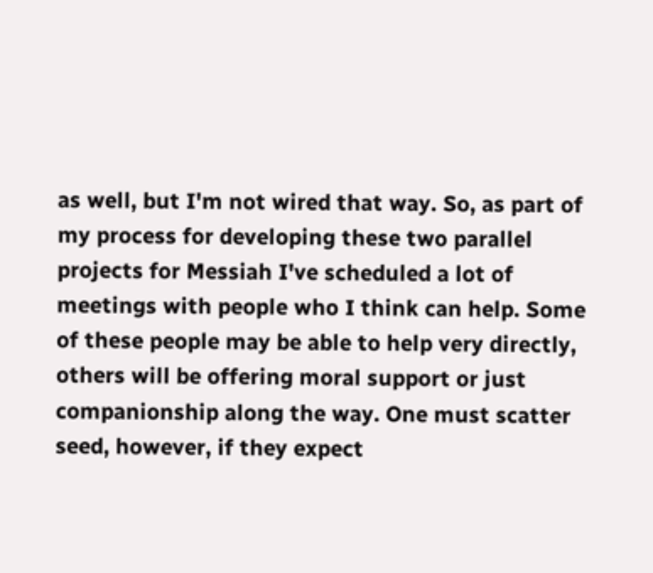as well, but I'm not wired that way. So, as part of my process for developing these two parallel projects for Messiah I've scheduled a lot of meetings with people who I think can help. Some of these people may be able to help very directly, others will be offering moral support or just companionship along the way. One must scatter seed, however, if they expect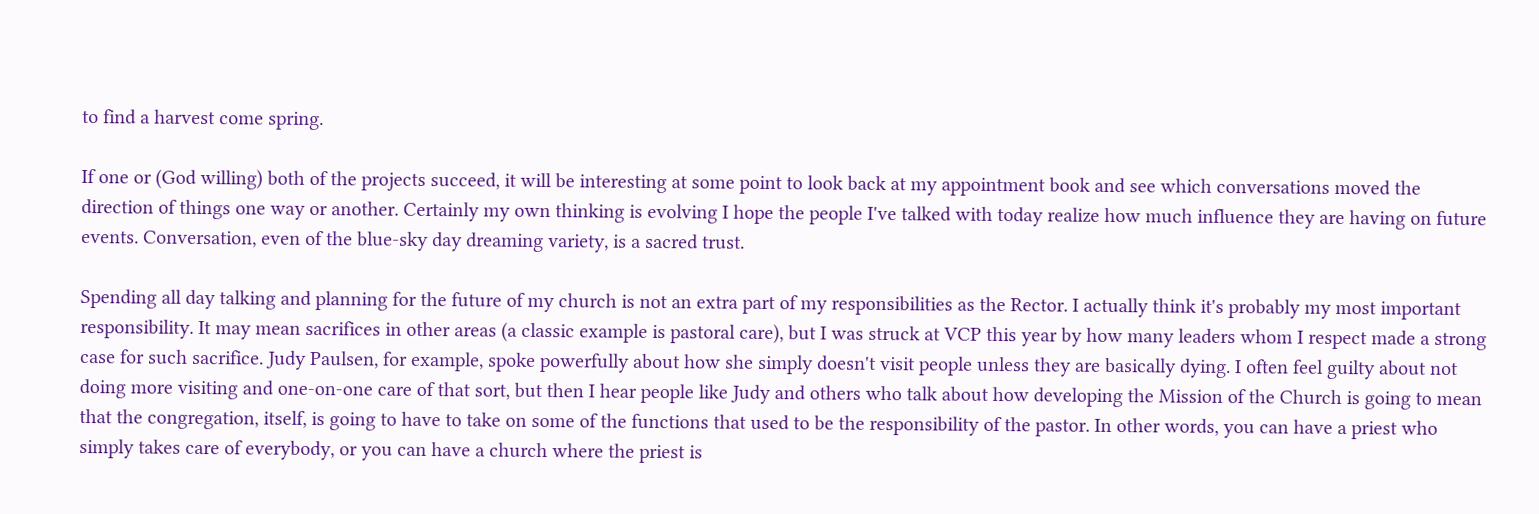to find a harvest come spring.

If one or (God willing) both of the projects succeed, it will be interesting at some point to look back at my appointment book and see which conversations moved the direction of things one way or another. Certainly my own thinking is evolving I hope the people I've talked with today realize how much influence they are having on future events. Conversation, even of the blue-sky day dreaming variety, is a sacred trust.

Spending all day talking and planning for the future of my church is not an extra part of my responsibilities as the Rector. I actually think it's probably my most important responsibility. It may mean sacrifices in other areas (a classic example is pastoral care), but I was struck at VCP this year by how many leaders whom I respect made a strong case for such sacrifice. Judy Paulsen, for example, spoke powerfully about how she simply doesn't visit people unless they are basically dying. I often feel guilty about not doing more visiting and one-on-one care of that sort, but then I hear people like Judy and others who talk about how developing the Mission of the Church is going to mean that the congregation, itself, is going to have to take on some of the functions that used to be the responsibility of the pastor. In other words, you can have a priest who simply takes care of everybody, or you can have a church where the priest is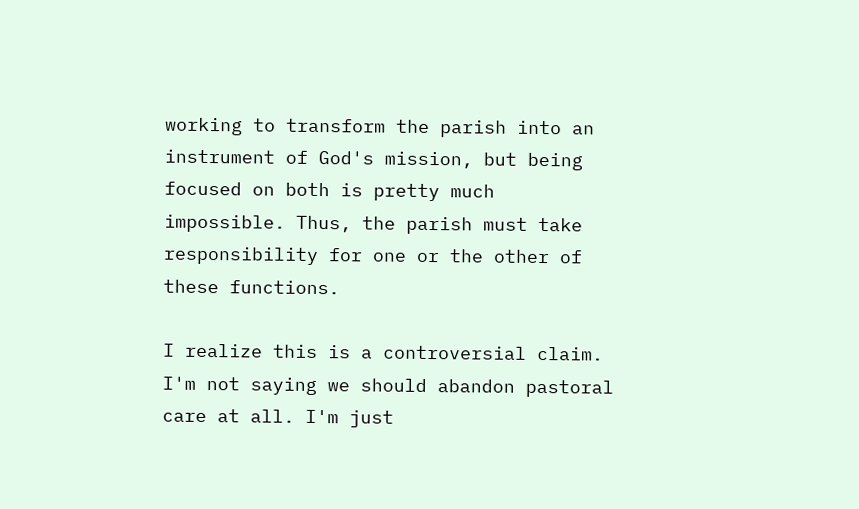working to transform the parish into an instrument of God's mission, but being focused on both is pretty much impossible. Thus, the parish must take responsibility for one or the other of these functions.

I realize this is a controversial claim. I'm not saying we should abandon pastoral care at all. I'm just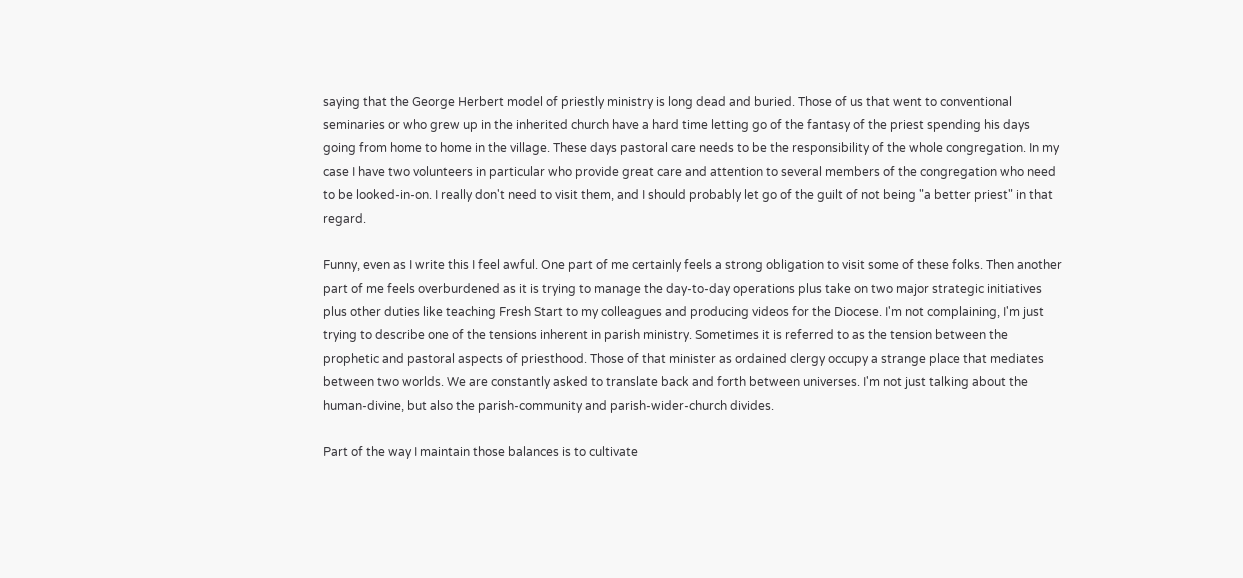saying that the George Herbert model of priestly ministry is long dead and buried. Those of us that went to conventional seminaries or who grew up in the inherited church have a hard time letting go of the fantasy of the priest spending his days going from home to home in the village. These days pastoral care needs to be the responsibility of the whole congregation. In my case I have two volunteers in particular who provide great care and attention to several members of the congregation who need to be looked-in-on. I really don't need to visit them, and I should probably let go of the guilt of not being "a better priest" in that regard.

Funny, even as I write this I feel awful. One part of me certainly feels a strong obligation to visit some of these folks. Then another part of me feels overburdened as it is trying to manage the day-to-day operations plus take on two major strategic initiatives plus other duties like teaching Fresh Start to my colleagues and producing videos for the Diocese. I'm not complaining, I'm just trying to describe one of the tensions inherent in parish ministry. Sometimes it is referred to as the tension between the prophetic and pastoral aspects of priesthood. Those of that minister as ordained clergy occupy a strange place that mediates between two worlds. We are constantly asked to translate back and forth between universes. I'm not just talking about the human-divine, but also the parish-community and parish-wider-church divides.

Part of the way I maintain those balances is to cultivate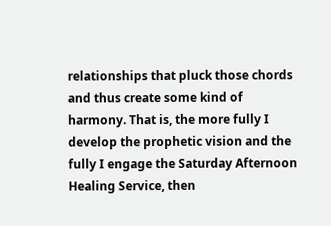relationships that pluck those chords and thus create some kind of harmony. That is, the more fully I develop the prophetic vision and the fully I engage the Saturday Afternoon Healing Service, then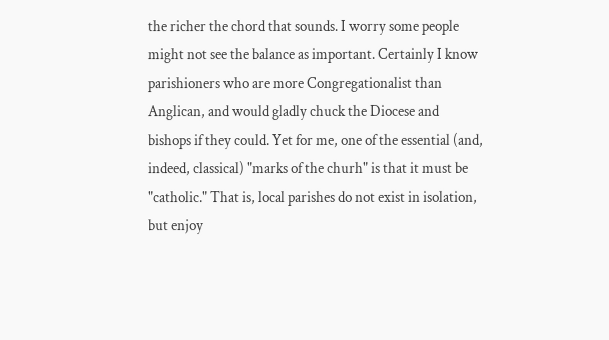the richer the chord that sounds. I worry some people might not see the balance as important. Certainly I know parishioners who are more Congregationalist than Anglican, and would gladly chuck the Diocese and bishops if they could. Yet for me, one of the essential (and, indeed, classical) "marks of the churh" is that it must be "catholic." That is, local parishes do not exist in isolation, but enjoy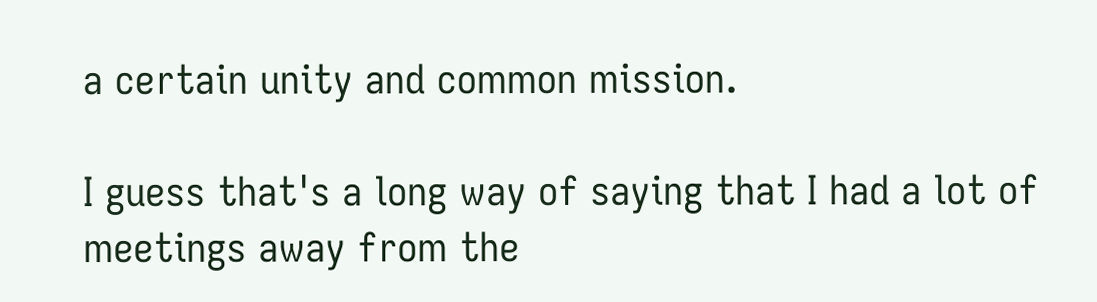a certain unity and common mission.

I guess that's a long way of saying that I had a lot of meetings away from the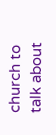church to talk about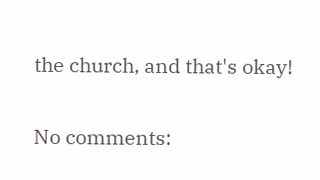the church, and that's okay!


No comments: